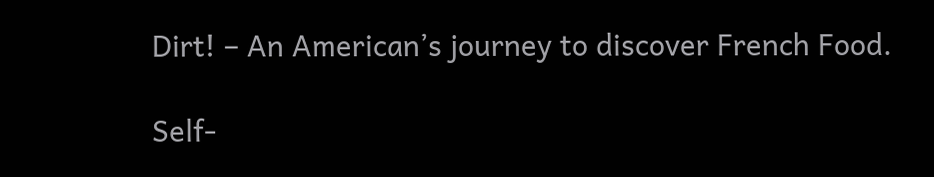Dirt! – An American’s journey to discover French Food.

Self-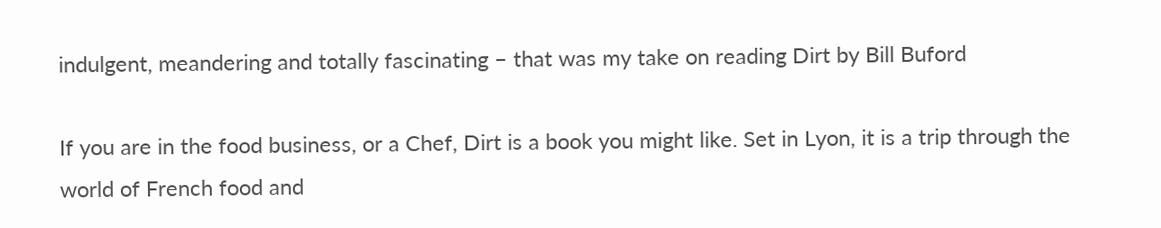indulgent, meandering and totally fascinating – that was my take on reading Dirt by Bill Buford

If you are in the food business, or a Chef, Dirt is a book you might like. Set in Lyon, it is a trip through the world of French food and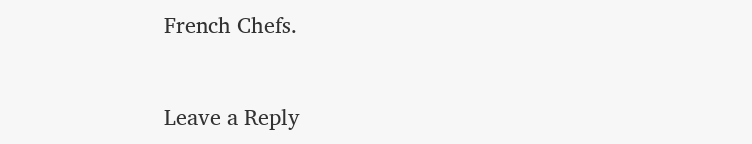French Chefs.


Leave a Reply